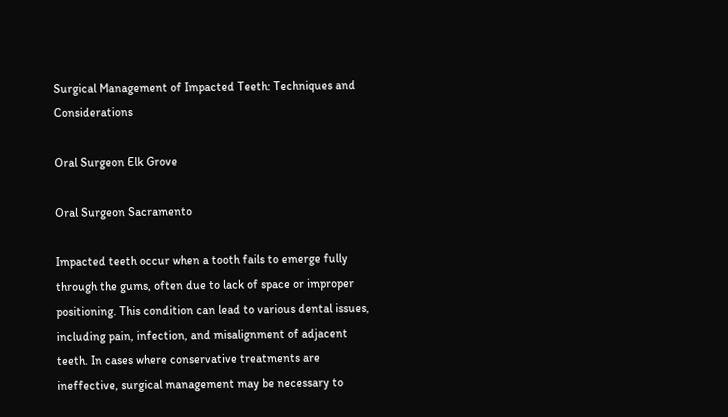Surgical Management of Impacted Teeth: Techniques and Considerations

Oral Surgeon Elk Grove

Oral Surgeon Sacramento

Impacted teeth occur when a tooth fails to emerge fully through the gums, often due to lack of space or improper positioning. This condition can lead to various dental issues, including pain, infection, and misalignment of adjacent teeth. In cases where conservative treatments are ineffective, surgical management may be necessary to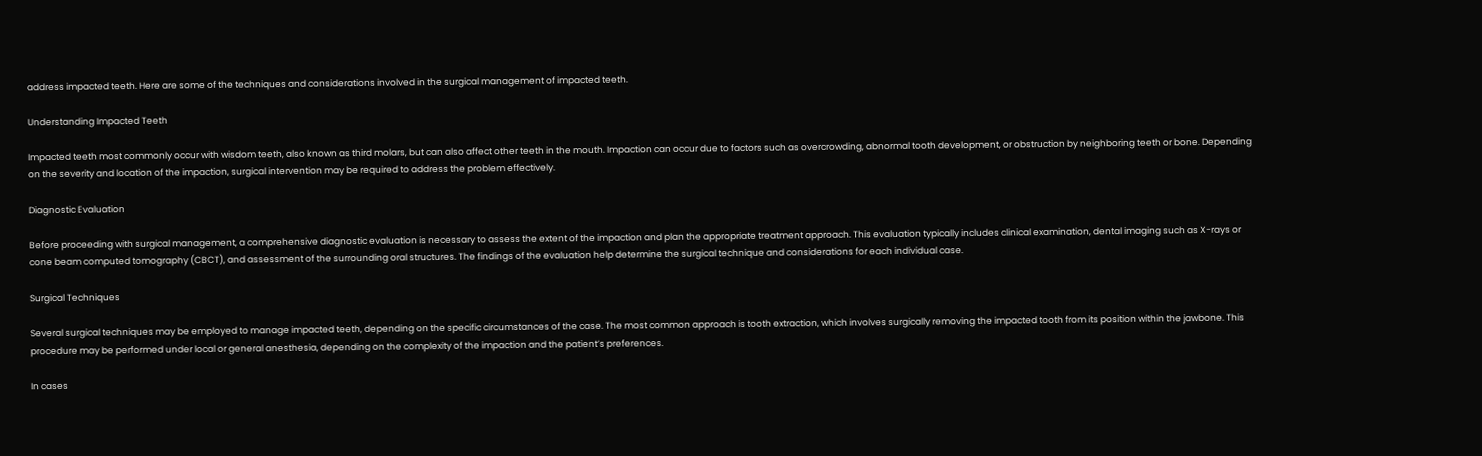address impacted teeth. Here are some of the techniques and considerations involved in the surgical management of impacted teeth.

Understanding Impacted Teeth

Impacted teeth most commonly occur with wisdom teeth, also known as third molars, but can also affect other teeth in the mouth. Impaction can occur due to factors such as overcrowding, abnormal tooth development, or obstruction by neighboring teeth or bone. Depending on the severity and location of the impaction, surgical intervention may be required to address the problem effectively.

Diagnostic Evaluation

Before proceeding with surgical management, a comprehensive diagnostic evaluation is necessary to assess the extent of the impaction and plan the appropriate treatment approach. This evaluation typically includes clinical examination, dental imaging such as X-rays or cone beam computed tomography (CBCT), and assessment of the surrounding oral structures. The findings of the evaluation help determine the surgical technique and considerations for each individual case.

Surgical Techniques

Several surgical techniques may be employed to manage impacted teeth, depending on the specific circumstances of the case. The most common approach is tooth extraction, which involves surgically removing the impacted tooth from its position within the jawbone. This procedure may be performed under local or general anesthesia, depending on the complexity of the impaction and the patient’s preferences.

In cases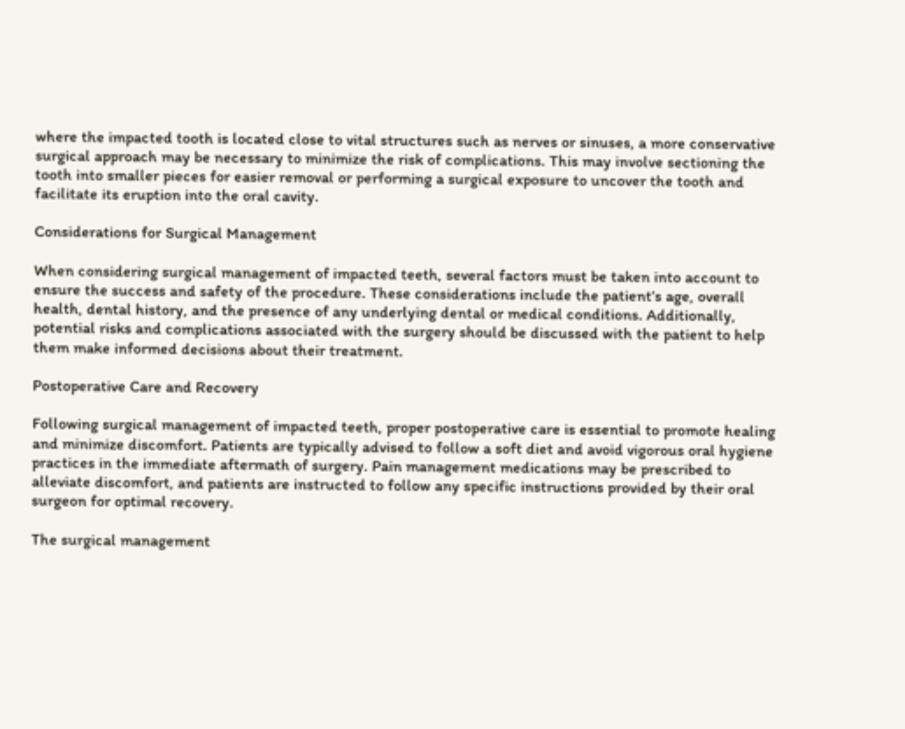where the impacted tooth is located close to vital structures such as nerves or sinuses, a more conservative surgical approach may be necessary to minimize the risk of complications. This may involve sectioning the tooth into smaller pieces for easier removal or performing a surgical exposure to uncover the tooth and facilitate its eruption into the oral cavity.

Considerations for Surgical Management

When considering surgical management of impacted teeth, several factors must be taken into account to ensure the success and safety of the procedure. These considerations include the patient’s age, overall health, dental history, and the presence of any underlying dental or medical conditions. Additionally, potential risks and complications associated with the surgery should be discussed with the patient to help them make informed decisions about their treatment.

Postoperative Care and Recovery

Following surgical management of impacted teeth, proper postoperative care is essential to promote healing and minimize discomfort. Patients are typically advised to follow a soft diet and avoid vigorous oral hygiene practices in the immediate aftermath of surgery. Pain management medications may be prescribed to alleviate discomfort, and patients are instructed to follow any specific instructions provided by their oral surgeon for optimal recovery.

The surgical management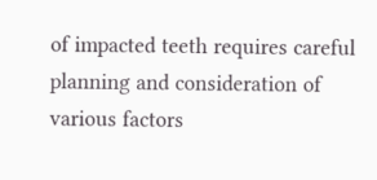of impacted teeth requires careful planning and consideration of various factors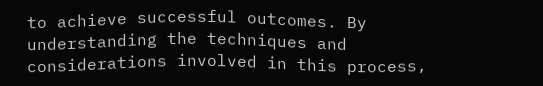to achieve successful outcomes. By understanding the techniques and considerations involved in this process,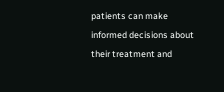patients can make informed decisions about their treatment and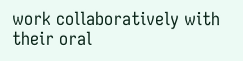work collaboratively with their oral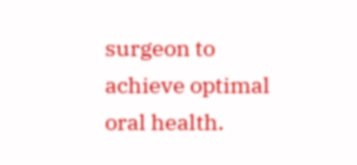surgeon to achieve optimal oral health.